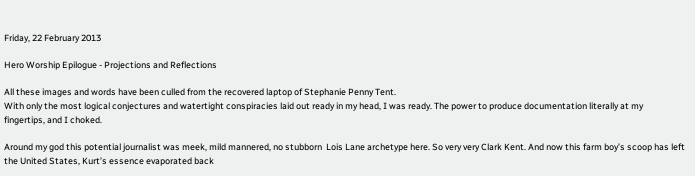Friday, 22 February 2013

Hero Worship Epilogue - Projections and Reflections

All these images and words have been culled from the recovered laptop of Stephanie Penny Tent.
With only the most logical conjectures and watertight conspiracies laid out ready in my head, I was ready. The power to produce documentation literally at my fingertips, and I choked.

Around my god this potential journalist was meek, mild mannered, no stubborn  Lois Lane archetype here. So very very Clark Kent. And now this farm boy’s scoop has left the United States, Kurt’s essence evaporated back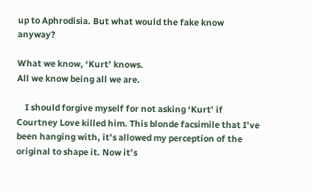up to Aphrodisia. But what would the fake know anyway?

What we know, ‘Kurt’ knows.
All we know being all we are.

    I should forgive myself for not asking ‘Kurt’ if Courtney Love killed him. This blonde facsimile that I’ve been hanging with, it’s allowed my perception of the original to shape it. Now it’s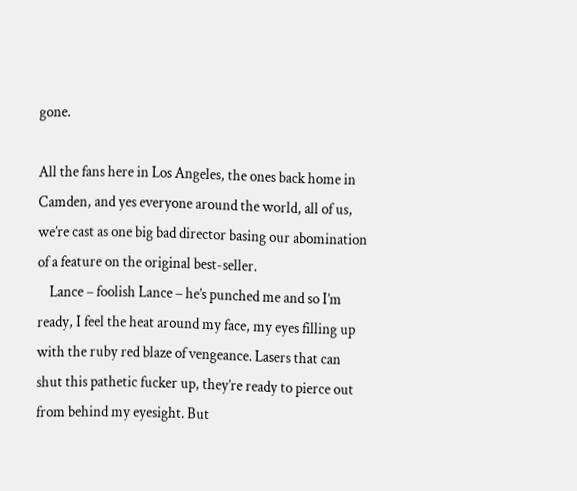gone.

All the fans here in Los Angeles, the ones back home in Camden, and yes everyone around the world, all of us, we’re cast as one big bad director basing our abomination of a feature on the original best-seller.
    Lance – foolish Lance – he’s punched me and so I’m ready, I feel the heat around my face, my eyes filling up with the ruby red blaze of vengeance. Lasers that can shut this pathetic fucker up, they’re ready to pierce out from behind my eyesight. But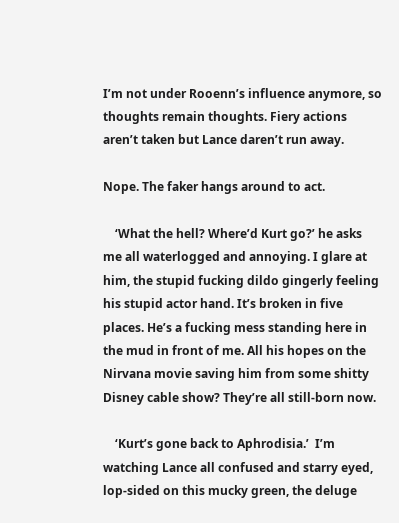I’m not under Rooenn’s influence anymore, so thoughts remain thoughts. Fiery actions aren’t taken but Lance daren’t run away.

Nope. The faker hangs around to act.

    ‘What the hell? Where’d Kurt go?’ he asks me all waterlogged and annoying. I glare at him, the stupid fucking dildo gingerly feeling his stupid actor hand. It’s broken in five places. He’s a fucking mess standing here in the mud in front of me. All his hopes on the Nirvana movie saving him from some shitty Disney cable show? They’re all still-born now.

    ‘Kurt’s gone back to Aphrodisia.’  I’m watching Lance all confused and starry eyed, lop-sided on this mucky green, the deluge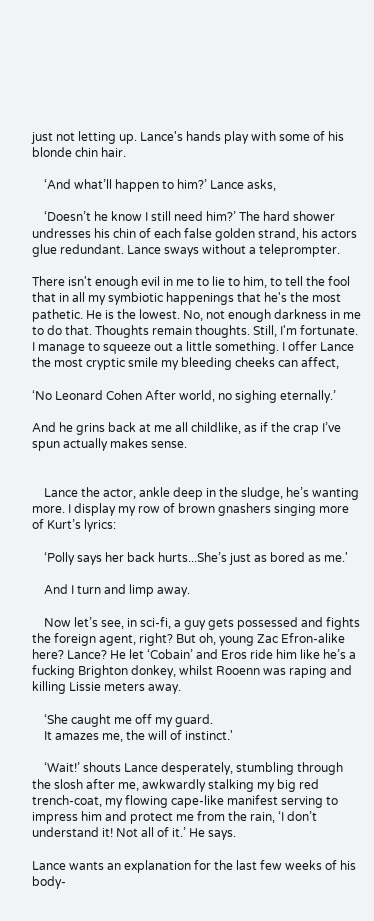just not letting up. Lance's hands play with some of his blonde chin hair.

    ‘And what’ll happen to him?’ Lance asks,

    ‘Doesn’t he know I still need him?’ The hard shower undresses his chin of each false golden strand, his actors glue redundant. Lance sways without a teleprompter.

There isn't enough evil in me to lie to him, to tell the fool that in all my symbiotic happenings that he's the most pathetic. He is the lowest. No, not enough darkness in me to do that. Thoughts remain thoughts. Still, I'm fortunate. I manage to squeeze out a little something. I offer Lance the most cryptic smile my bleeding cheeks can affect,

‘No Leonard Cohen After world, no sighing eternally.’

And he grins back at me all childlike, as if the crap I’ve spun actually makes sense.


    Lance the actor, ankle deep in the sludge, he’s wanting more. I display my row of brown gnashers singing more of Kurt’s lyrics:

    ‘Polly says her back hurts...She’s just as bored as me.'

    And I turn and limp away.

    Now let’s see, in sci-fi, a guy gets possessed and fights the foreign agent, right? But oh, young Zac Efron-alike here? Lance? He let ‘Cobain’ and Eros ride him like he’s a fucking Brighton donkey, whilst Rooenn was raping and killing Lissie meters away.

    ‘She caught me off my guard.
    It amazes me, the will of instinct.'

    ‘Wait!’ shouts Lance desperately, stumbling through the slosh after me, awkwardly stalking my big red trench-coat, my flowing cape-like manifest serving to impress him and protect me from the rain, ‘I don’t understand it! Not all of it.’ He says.

Lance wants an explanation for the last few weeks of his body-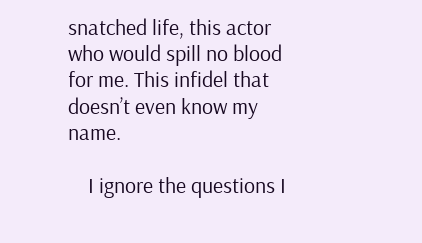snatched life, this actor who would spill no blood for me. This infidel that doesn’t even know my name.

    I ignore the questions I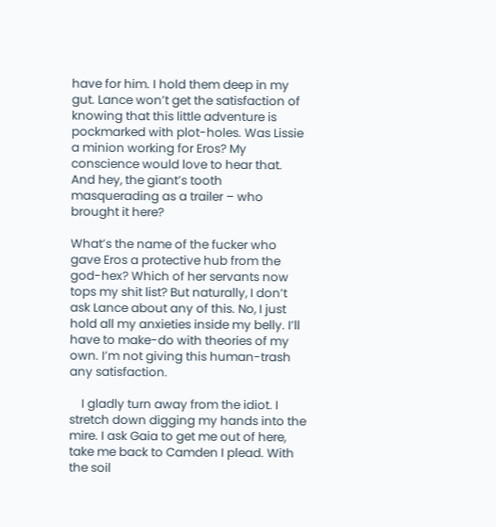have for him. I hold them deep in my gut. Lance won’t get the satisfaction of knowing that this little adventure is pockmarked with plot-holes. Was Lissie a minion working for Eros? My conscience would love to hear that. And hey, the giant’s tooth masquerading as a trailer – who brought it here?

What’s the name of the fucker who gave Eros a protective hub from the god-hex? Which of her servants now tops my shit list? But naturally, I don’t ask Lance about any of this. No, I just hold all my anxieties inside my belly. I’ll have to make-do with theories of my own. I’m not giving this human-trash any satisfaction.

    I gladly turn away from the idiot. I stretch down digging my hands into the mire. I ask Gaia to get me out of here, take me back to Camden I plead. With the soil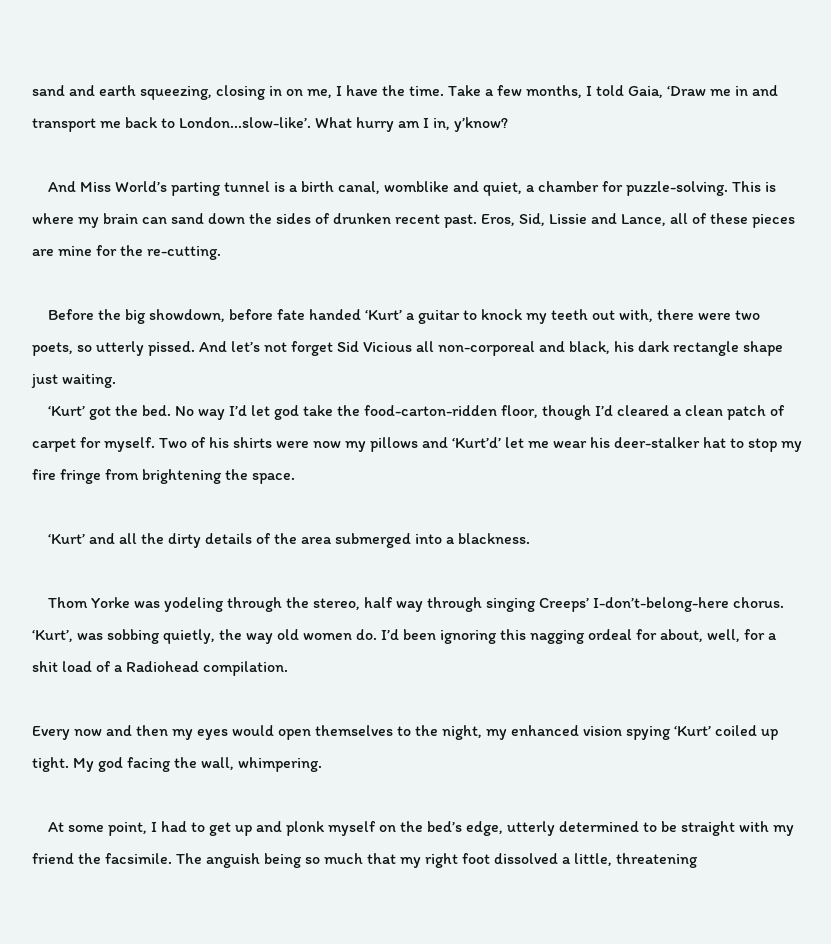sand and earth squeezing, closing in on me, I have the time. Take a few months, I told Gaia, ‘Draw me in and transport me back to London...slow-like’. What hurry am I in, y’know?

    And Miss World’s parting tunnel is a birth canal, womblike and quiet, a chamber for puzzle-solving. This is where my brain can sand down the sides of drunken recent past. Eros, Sid, Lissie and Lance, all of these pieces are mine for the re-cutting.

    Before the big showdown, before fate handed ‘Kurt’ a guitar to knock my teeth out with, there were two poets, so utterly pissed. And let’s not forget Sid Vicious all non-corporeal and black, his dark rectangle shape just waiting.
    ‘Kurt’ got the bed. No way I’d let god take the food-carton-ridden floor, though I’d cleared a clean patch of carpet for myself. Two of his shirts were now my pillows and ‘Kurt’d’ let me wear his deer-stalker hat to stop my fire fringe from brightening the space.

    ‘Kurt’ and all the dirty details of the area submerged into a blackness.

    Thom Yorke was yodeling through the stereo, half way through singing Creeps’ I-don’t-belong-here chorus. ‘Kurt’, was sobbing quietly, the way old women do. I’d been ignoring this nagging ordeal for about, well, for a shit load of a Radiohead compilation.

Every now and then my eyes would open themselves to the night, my enhanced vision spying ‘Kurt’ coiled up tight. My god facing the wall, whimpering.

    At some point, I had to get up and plonk myself on the bed’s edge, utterly determined to be straight with my friend the facsimile. The anguish being so much that my right foot dissolved a little, threatening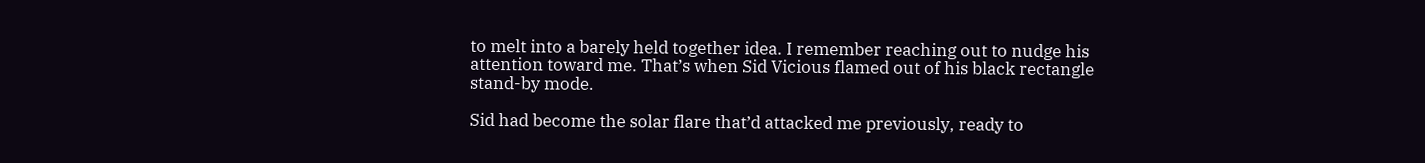to melt into a barely held together idea. I remember reaching out to nudge his attention toward me. That’s when Sid Vicious flamed out of his black rectangle stand-by mode.

Sid had become the solar flare that’d attacked me previously, ready to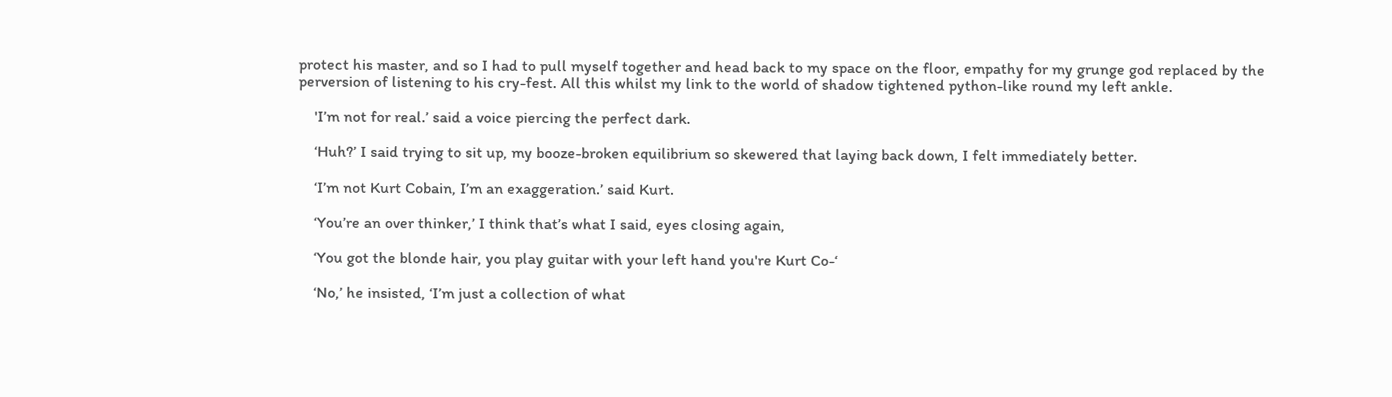protect his master, and so I had to pull myself together and head back to my space on the floor, empathy for my grunge god replaced by the perversion of listening to his cry-fest. All this whilst my link to the world of shadow tightened python-like round my left ankle.

    'I’m not for real.’ said a voice piercing the perfect dark.

    ‘Huh?’ I said trying to sit up, my booze-broken equilibrium so skewered that laying back down, I felt immediately better.

    ‘I’m not Kurt Cobain, I’m an exaggeration.’ said Kurt.

    ‘You’re an over thinker,’ I think that’s what I said, eyes closing again,

    ‘You got the blonde hair, you play guitar with your left hand you're Kurt Co-‘

    ‘No,’ he insisted, ‘I’m just a collection of what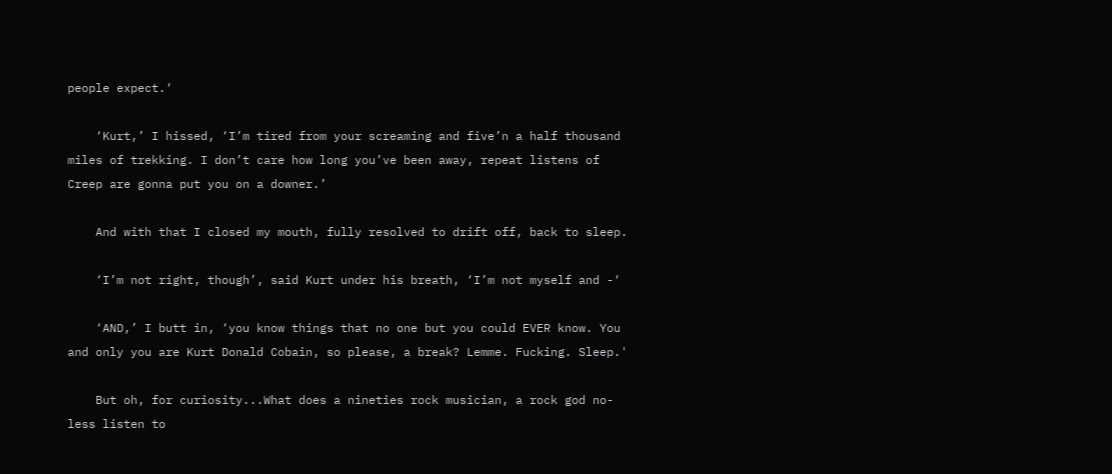people expect.‘

    ‘Kurt,’ I hissed, ‘I’m tired from your screaming and five’n a half thousand miles of trekking. I don’t care how long you’ve been away, repeat listens of Creep are gonna put you on a downer.’

    And with that I closed my mouth, fully resolved to drift off, back to sleep.

    ‘I’m not right, though’, said Kurt under his breath, ‘I’m not myself and -‘

    ‘AND,’ I butt in, ‘you know things that no one but you could EVER know. You and only you are Kurt Donald Cobain, so please, a break? Lemme. Fucking. Sleep.'

    But oh, for curiosity...What does a nineties rock musician, a rock god no-less listen to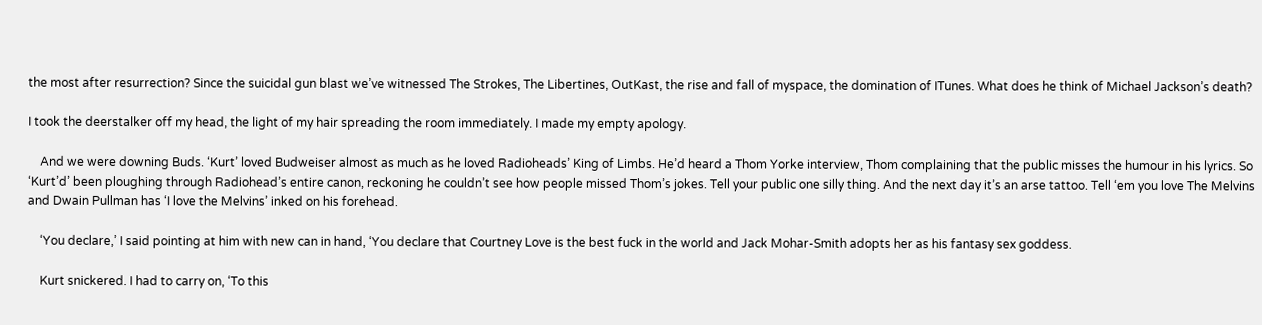the most after resurrection? Since the suicidal gun blast we’ve witnessed The Strokes, The Libertines, OutKast, the rise and fall of myspace, the domination of ITunes. What does he think of Michael Jackson’s death?

I took the deerstalker off my head, the light of my hair spreading the room immediately. I made my empty apology.

    And we were downing Buds. ‘Kurt’ loved Budweiser almost as much as he loved Radioheads’ King of Limbs. He’d heard a Thom Yorke interview, Thom complaining that the public misses the humour in his lyrics. So ‘Kurt’d’ been ploughing through Radiohead’s entire canon, reckoning he couldn’t see how people missed Thom’s jokes. Tell your public one silly thing. And the next day it’s an arse tattoo. Tell ‘em you love The Melvins and Dwain Pullman has ‘I love the Melvins’ inked on his forehead.

    ‘You declare,’ I said pointing at him with new can in hand, ‘You declare that Courtney Love is the best fuck in the world and Jack Mohar-Smith adopts her as his fantasy sex goddess.

    Kurt snickered. I had to carry on, ‘To this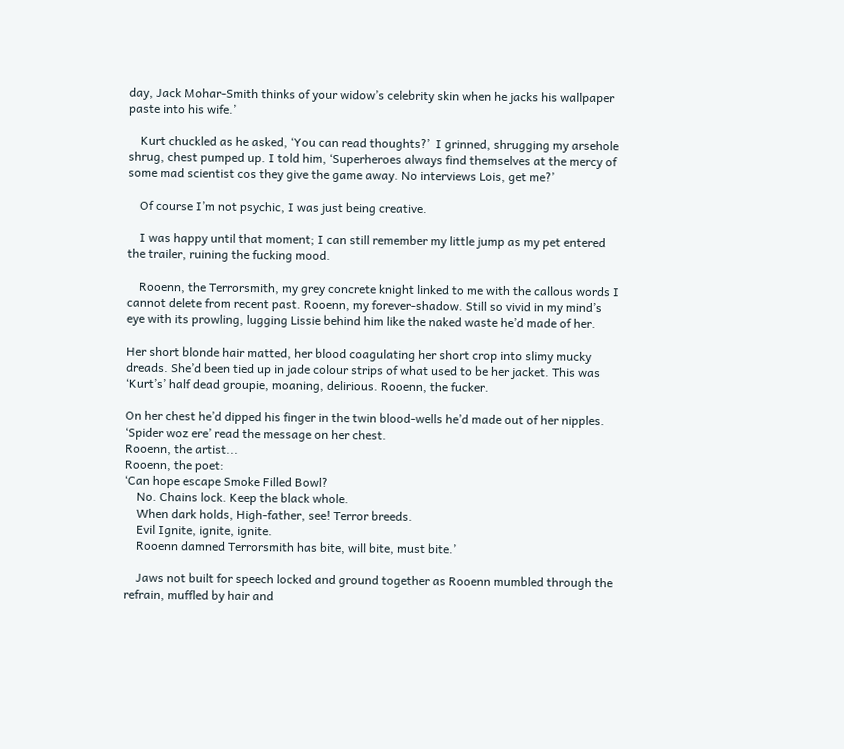day, Jack Mohar-Smith thinks of your widow’s celebrity skin when he jacks his wallpaper paste into his wife.’

    Kurt chuckled as he asked, ‘You can read thoughts?’  I grinned, shrugging my arsehole shrug, chest pumped up. I told him, ‘Superheroes always find themselves at the mercy of some mad scientist cos they give the game away. No interviews Lois, get me?’

    Of course I’m not psychic, I was just being creative.

    I was happy until that moment; I can still remember my little jump as my pet entered the trailer, ruining the fucking mood.

    Rooenn, the Terrorsmith, my grey concrete knight linked to me with the callous words I cannot delete from recent past. Rooenn, my forever-shadow. Still so vivid in my mind’s eye with its prowling, lugging Lissie behind him like the naked waste he’d made of her.

Her short blonde hair matted, her blood coagulating her short crop into slimy mucky dreads. She’d been tied up in jade colour strips of what used to be her jacket. This was ‘Kurt’s’ half dead groupie, moaning, delirious. Rooenn, the fucker.

On her chest he’d dipped his finger in the twin blood-wells he’d made out of her nipples. ‘Spider woz ere’ read the message on her chest.
Rooenn, the artist...
Rooenn, the poet:
‘Can hope escape Smoke Filled Bowl?
    No. Chains lock. Keep the black whole.
    When dark holds, High-father, see! Terror breeds.
    Evil Ignite, ignite, ignite.
    Rooenn damned Terrorsmith has bite, will bite, must bite.’

    Jaws not built for speech locked and ground together as Rooenn mumbled through the refrain, muffled by hair and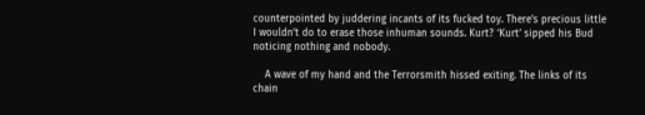counterpointed by juddering incants of its fucked toy. There's precious little I wouldn’t do to erase those inhuman sounds. Kurt? ‘Kurt’ sipped his Bud noticing nothing and nobody.

    A wave of my hand and the Terrorsmith hissed exiting. The links of its chain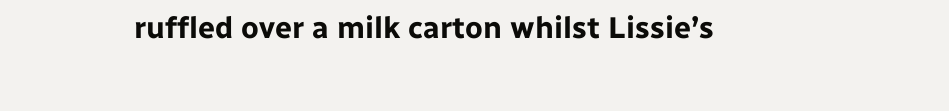ruffled over a milk carton whilst Lissie’s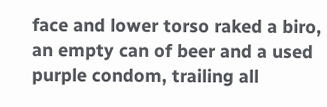face and lower torso raked a biro, an empty can of beer and a used purple condom, trailing all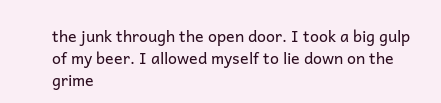the junk through the open door. I took a big gulp of my beer. I allowed myself to lie down on the grime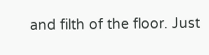and filth of the floor. Just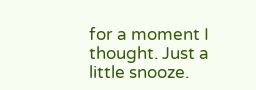for a moment I thought. Just a little snooze.